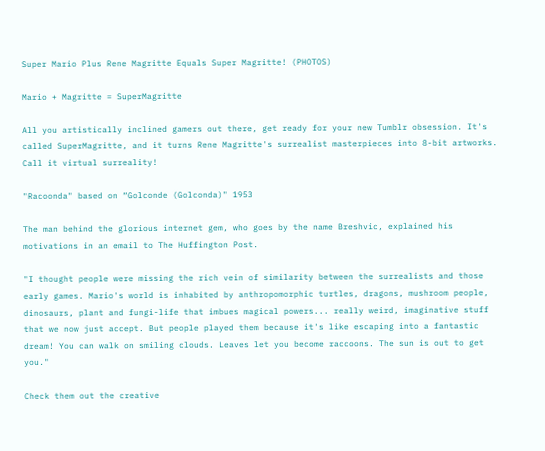Super Mario Plus Rene Magritte Equals Super Magritte! (PHOTOS)

Mario + Magritte = SuperMagritte

All you artistically inclined gamers out there, get ready for your new Tumblr obsession. It's called SuperMagritte, and it turns Rene Magritte's surrealist masterpieces into 8-bit artworks. Call it virtual surreality!

"Racoonda" based on “Golconde (Golconda)" 1953

The man behind the glorious internet gem, who goes by the name Breshvic, explained his motivations in an email to The Huffington Post.

"I thought people were missing the rich vein of similarity between the surrealists and those early games. Mario's world is inhabited by anthropomorphic turtles, dragons, mushroom people, dinosaurs, plant and fungi-life that imbues magical powers... really weird, imaginative stuff that we now just accept. But people played them because it's like escaping into a fantastic dream! You can walk on smiling clouds. Leaves let you become raccoons. The sun is out to get you."

Check them out the creative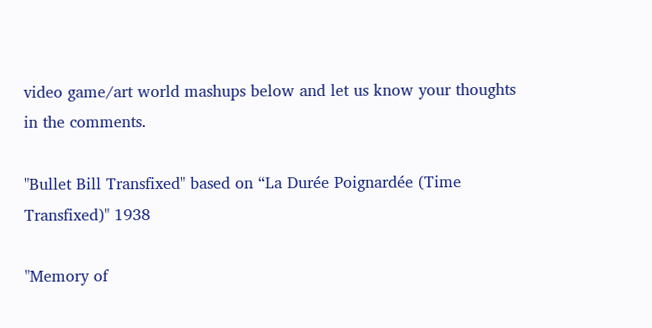video game/art world mashups below and let us know your thoughts in the comments.

"Bullet Bill Transfixed" based on “La Durée Poignardée (Time Transfixed)" 1938

"Memory of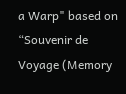a Warp" based on “Souvenir de Voyage (Memory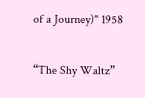of a Journey)" 1958

“The Shy Waltz”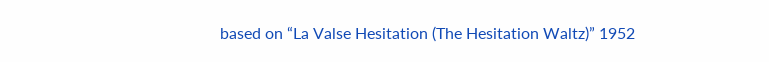based on “La Valse Hesitation (The Hesitation Waltz)” 1952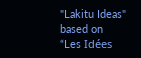"Lakitu Ideas" based on “Les Idées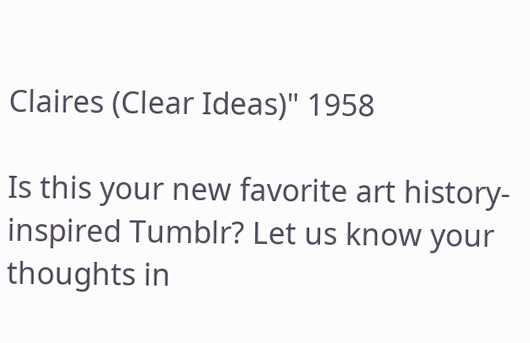Claires (Clear Ideas)" 1958

Is this your new favorite art history-inspired Tumblr? Let us know your thoughts in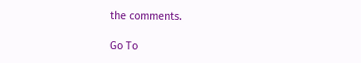the comments.

Go To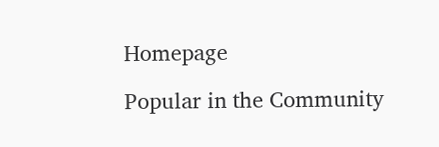Homepage

Popular in the Community